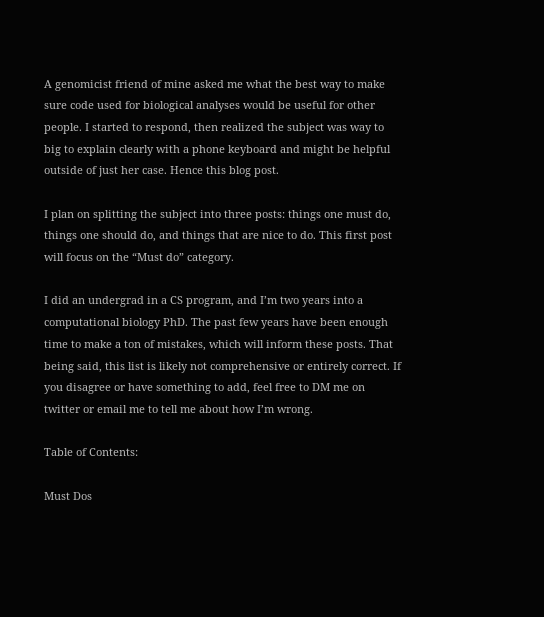A genomicist friend of mine asked me what the best way to make sure code used for biological analyses would be useful for other people. I started to respond, then realized the subject was way to big to explain clearly with a phone keyboard and might be helpful outside of just her case. Hence this blog post.

I plan on splitting the subject into three posts: things one must do, things one should do, and things that are nice to do. This first post will focus on the “Must do” category.

I did an undergrad in a CS program, and I’m two years into a computational biology PhD. The past few years have been enough time to make a ton of mistakes, which will inform these posts. That being said, this list is likely not comprehensive or entirely correct. If you disagree or have something to add, feel free to DM me on twitter or email me to tell me about how I’m wrong.

Table of Contents:

Must Dos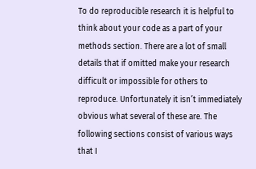To do reproducible research it is helpful to think about your code as a part of your methods section. There are a lot of small details that if omitted make your research difficult or impossible for others to reproduce. Unfortunately it isn’t immediately obvious what several of these are. The following sections consist of various ways that I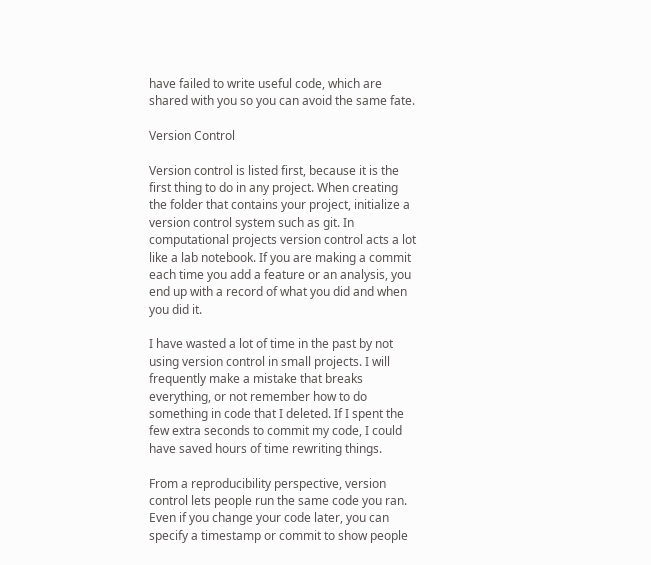have failed to write useful code, which are shared with you so you can avoid the same fate.

Version Control

Version control is listed first, because it is the first thing to do in any project. When creating the folder that contains your project, initialize a version control system such as git. In computational projects version control acts a lot like a lab notebook. If you are making a commit each time you add a feature or an analysis, you end up with a record of what you did and when you did it.

I have wasted a lot of time in the past by not using version control in small projects. I will frequently make a mistake that breaks everything, or not remember how to do something in code that I deleted. If I spent the few extra seconds to commit my code, I could have saved hours of time rewriting things.

From a reproducibility perspective, version control lets people run the same code you ran. Even if you change your code later, you can specify a timestamp or commit to show people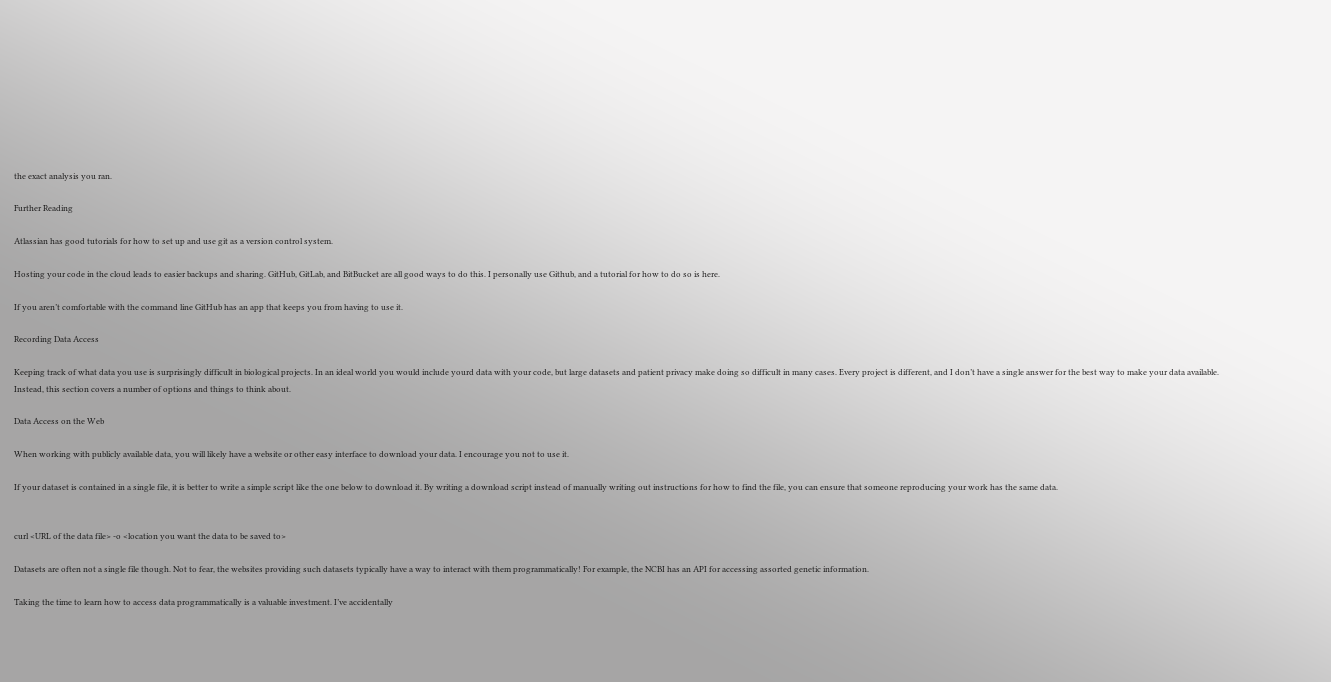the exact analysis you ran.

Further Reading

Atlassian has good tutorials for how to set up and use git as a version control system.

Hosting your code in the cloud leads to easier backups and sharing. GitHub, GitLab, and BitBucket are all good ways to do this. I personally use Github, and a tutorial for how to do so is here.

If you aren’t comfortable with the command line GitHub has an app that keeps you from having to use it.

Recording Data Access

Keeping track of what data you use is surprisingly difficult in biological projects. In an ideal world you would include yourd data with your code, but large datasets and patient privacy make doing so difficult in many cases. Every project is different, and I don’t have a single answer for the best way to make your data available. Instead, this section covers a number of options and things to think about.

Data Access on the Web

When working with publicly available data, you will likely have a website or other easy interface to download your data. I encourage you not to use it.

If your dataset is contained in a single file, it is better to write a simple script like the one below to download it. By writing a download script instead of manually writing out instructions for how to find the file, you can ensure that someone reproducing your work has the same data.


curl <URL of the data file> -o <location you want the data to be saved to>

Datasets are often not a single file though. Not to fear, the websites providing such datasets typically have a way to interact with them programmatically! For example, the NCBI has an API for accessing assorted genetic information.

Taking the time to learn how to access data programmatically is a valuable investment. I’ve accidentally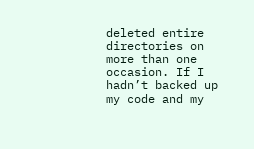deleted entire directories on more than one occasion. If I hadn’t backed up my code and my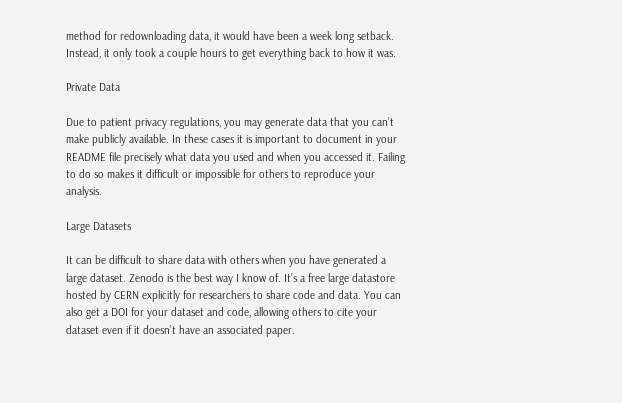method for redownloading data, it would have been a week long setback. Instead, it only took a couple hours to get everything back to how it was.

Private Data

Due to patient privacy regulations, you may generate data that you can’t make publicly available. In these cases it is important to document in your README file precisely what data you used and when you accessed it. Failing to do so makes it difficult or impossible for others to reproduce your analysis.

Large Datasets

It can be difficult to share data with others when you have generated a large dataset. Zenodo is the best way I know of. It’s a free large datastore hosted by CERN explicitly for researchers to share code and data. You can also get a DOI for your dataset and code, allowing others to cite your dataset even if it doesn’t have an associated paper.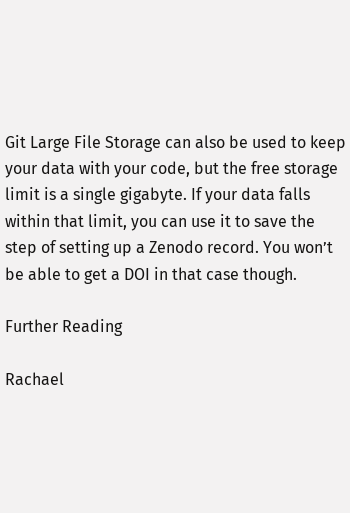Git Large File Storage can also be used to keep your data with your code, but the free storage limit is a single gigabyte. If your data falls within that limit, you can use it to save the step of setting up a Zenodo record. You won’t be able to get a DOI in that case though.

Further Reading

Rachael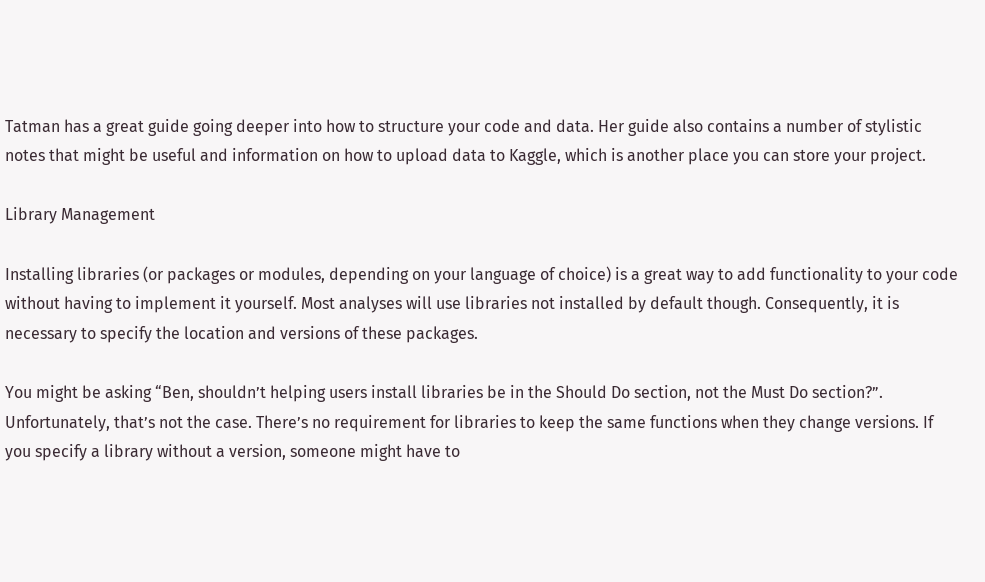Tatman has a great guide going deeper into how to structure your code and data. Her guide also contains a number of stylistic notes that might be useful and information on how to upload data to Kaggle, which is another place you can store your project.

Library Management

Installing libraries (or packages or modules, depending on your language of choice) is a great way to add functionality to your code without having to implement it yourself. Most analyses will use libraries not installed by default though. Consequently, it is necessary to specify the location and versions of these packages.

You might be asking “Ben, shouldn’t helping users install libraries be in the Should Do section, not the Must Do section?”. Unfortunately, that’s not the case. There’s no requirement for libraries to keep the same functions when they change versions. If you specify a library without a version, someone might have to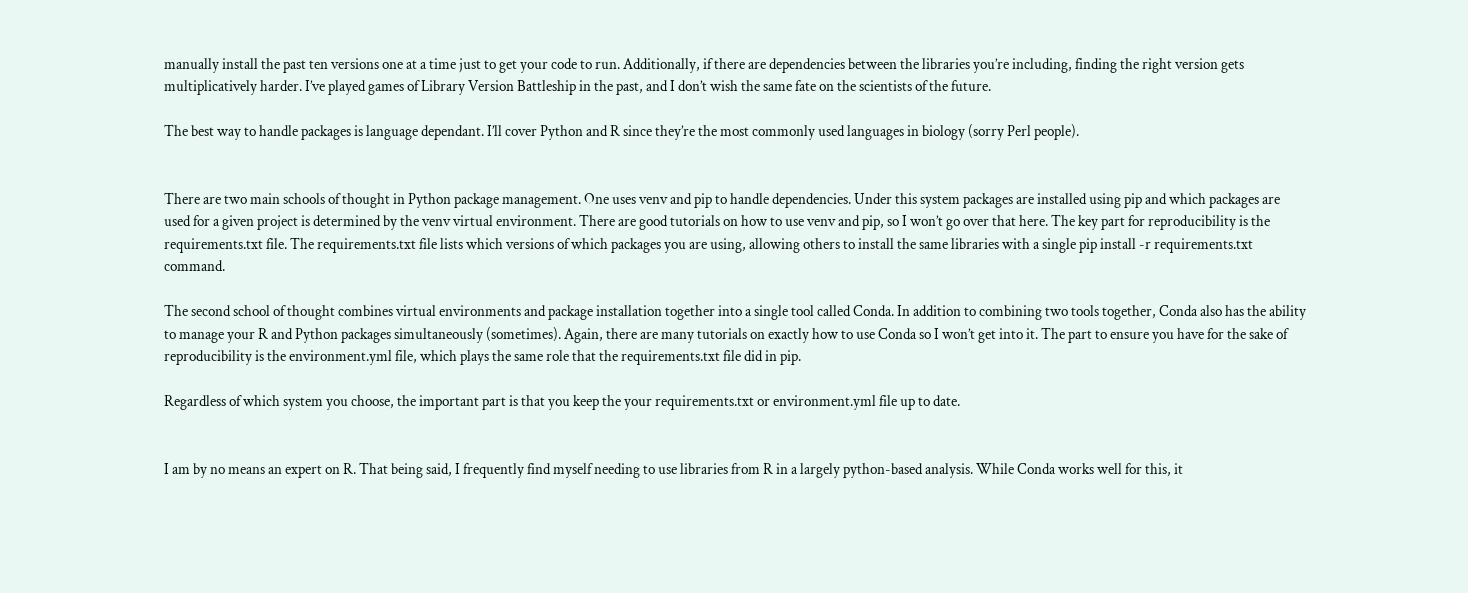manually install the past ten versions one at a time just to get your code to run. Additionally, if there are dependencies between the libraries you’re including, finding the right version gets multiplicatively harder. I’ve played games of Library Version Battleship in the past, and I don’t wish the same fate on the scientists of the future.

The best way to handle packages is language dependant. I’ll cover Python and R since they’re the most commonly used languages in biology (sorry Perl people).


There are two main schools of thought in Python package management. One uses venv and pip to handle dependencies. Under this system packages are installed using pip and which packages are used for a given project is determined by the venv virtual environment. There are good tutorials on how to use venv and pip, so I won’t go over that here. The key part for reproducibility is the requirements.txt file. The requirements.txt file lists which versions of which packages you are using, allowing others to install the same libraries with a single pip install -r requirements.txt command.

The second school of thought combines virtual environments and package installation together into a single tool called Conda. In addition to combining two tools together, Conda also has the ability to manage your R and Python packages simultaneously (sometimes). Again, there are many tutorials on exactly how to use Conda so I won’t get into it. The part to ensure you have for the sake of reproducibility is the environment.yml file, which plays the same role that the requirements.txt file did in pip.

Regardless of which system you choose, the important part is that you keep the your requirements.txt or environment.yml file up to date.


I am by no means an expert on R. That being said, I frequently find myself needing to use libraries from R in a largely python-based analysis. While Conda works well for this, it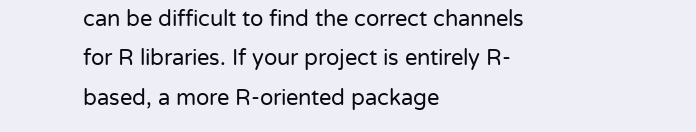can be difficult to find the correct channels for R libraries. If your project is entirely R-based, a more R-oriented package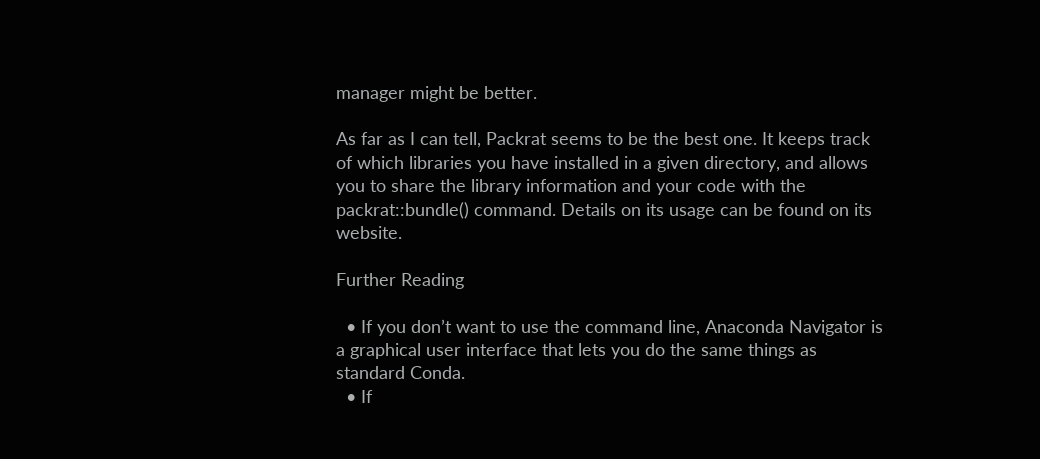manager might be better.

As far as I can tell, Packrat seems to be the best one. It keeps track of which libraries you have installed in a given directory, and allows you to share the library information and your code with the packrat::bundle() command. Details on its usage can be found on its website.

Further Reading

  • If you don’t want to use the command line, Anaconda Navigator is a graphical user interface that lets you do the same things as standard Conda.
  • If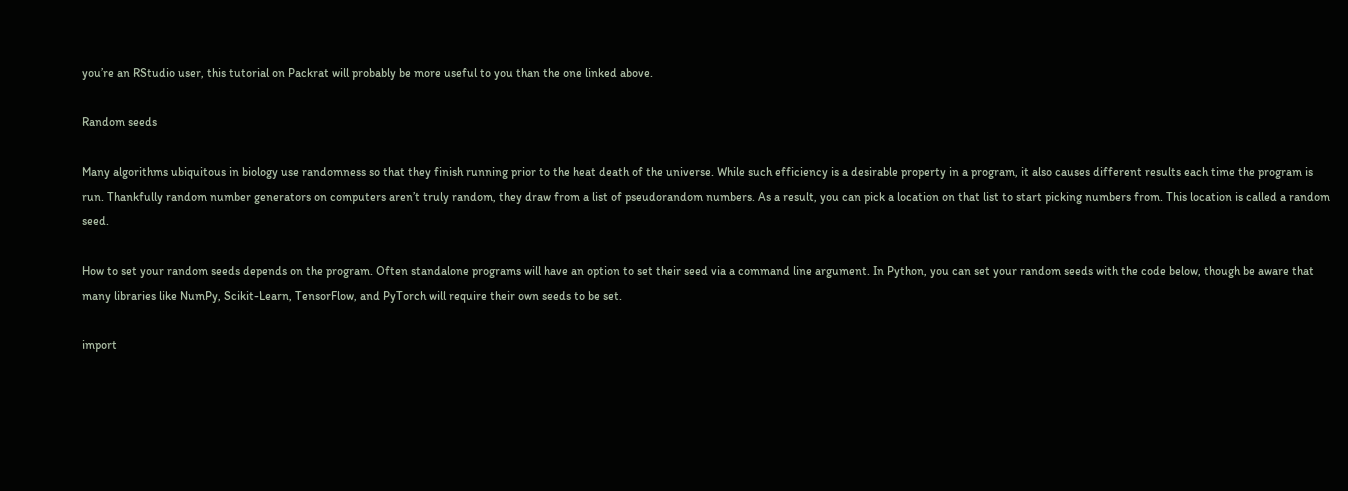you’re an RStudio user, this tutorial on Packrat will probably be more useful to you than the one linked above.

Random seeds

Many algorithms ubiquitous in biology use randomness so that they finish running prior to the heat death of the universe. While such efficiency is a desirable property in a program, it also causes different results each time the program is run. Thankfully random number generators on computers aren’t truly random, they draw from a list of pseudorandom numbers. As a result, you can pick a location on that list to start picking numbers from. This location is called a random seed.

How to set your random seeds depends on the program. Often standalone programs will have an option to set their seed via a command line argument. In Python, you can set your random seeds with the code below, though be aware that many libraries like NumPy, Scikit-Learn, TensorFlow, and PyTorch will require their own seeds to be set.

import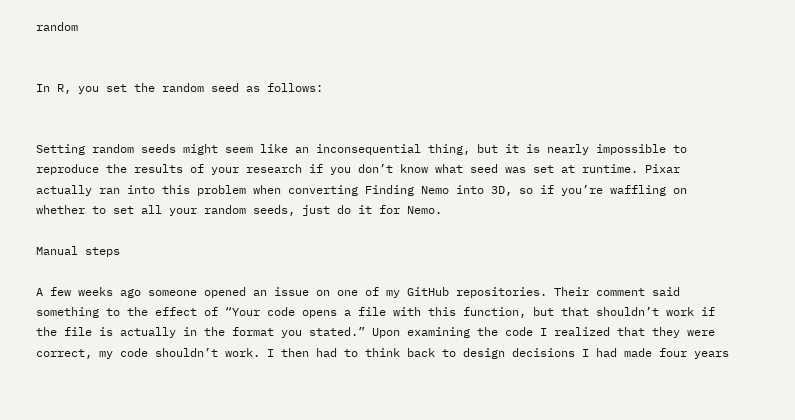random


In R, you set the random seed as follows:


Setting random seeds might seem like an inconsequential thing, but it is nearly impossible to reproduce the results of your research if you don’t know what seed was set at runtime. Pixar actually ran into this problem when converting Finding Nemo into 3D, so if you’re waffling on whether to set all your random seeds, just do it for Nemo.

Manual steps

A few weeks ago someone opened an issue on one of my GitHub repositories. Their comment said something to the effect of “Your code opens a file with this function, but that shouldn’t work if the file is actually in the format you stated.” Upon examining the code I realized that they were correct, my code shouldn’t work. I then had to think back to design decisions I had made four years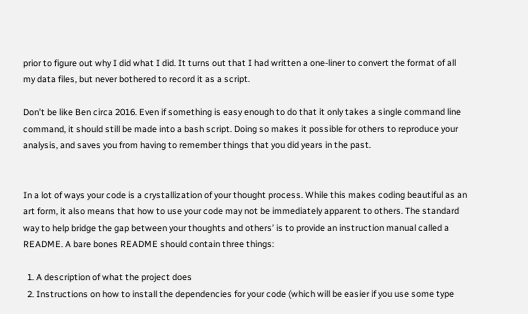prior to figure out why I did what I did. It turns out that I had written a one-liner to convert the format of all my data files, but never bothered to record it as a script.

Don’t be like Ben circa 2016. Even if something is easy enough to do that it only takes a single command line command, it should still be made into a bash script. Doing so makes it possible for others to reproduce your analysis, and saves you from having to remember things that you did years in the past.


In a lot of ways your code is a crystallization of your thought process. While this makes coding beautiful as an art form, it also means that how to use your code may not be immediately apparent to others. The standard way to help bridge the gap between your thoughts and others’ is to provide an instruction manual called a README. A bare bones README should contain three things:

  1. A description of what the project does
  2. Instructions on how to install the dependencies for your code (which will be easier if you use some type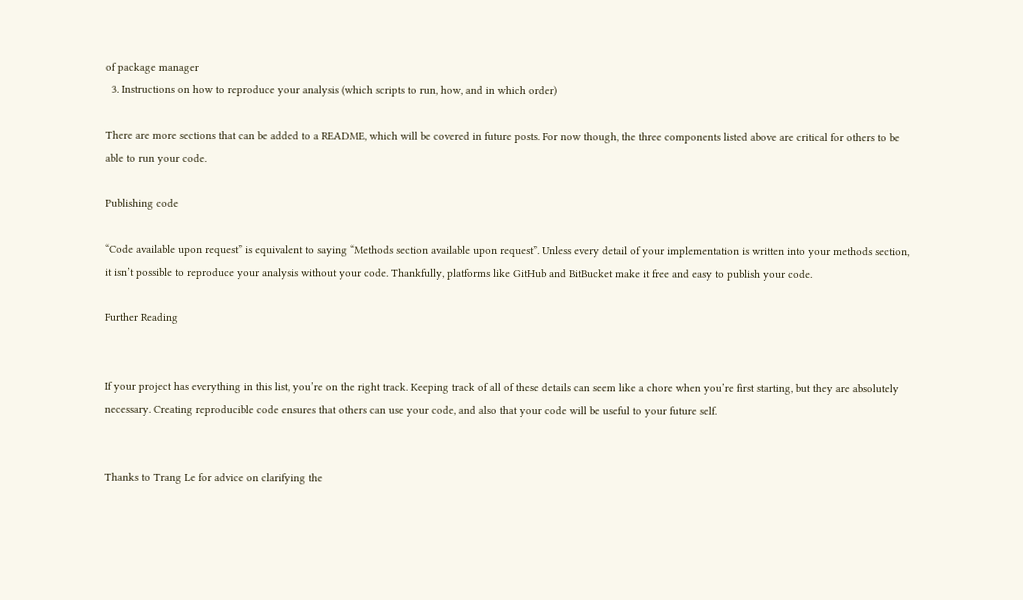of package manager
  3. Instructions on how to reproduce your analysis (which scripts to run, how, and in which order)

There are more sections that can be added to a README, which will be covered in future posts. For now though, the three components listed above are critical for others to be able to run your code.

Publishing code

“Code available upon request” is equivalent to saying “Methods section available upon request”. Unless every detail of your implementation is written into your methods section, it isn’t possible to reproduce your analysis without your code. Thankfully, platforms like GitHub and BitBucket make it free and easy to publish your code.

Further Reading


If your project has everything in this list, you’re on the right track. Keeping track of all of these details can seem like a chore when you’re first starting, but they are absolutely necessary. Creating reproducible code ensures that others can use your code, and also that your code will be useful to your future self.


Thanks to Trang Le for advice on clarifying the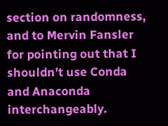section on randomness, and to Mervin Fansler for pointing out that I shouldn’t use Conda and Anaconda interchangeably.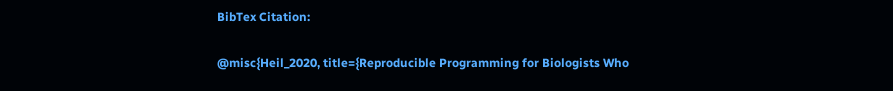BibTex Citation:

@misc{Heil_2020, title={Reproducible Programming for Biologists Who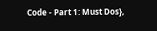Code - Part 1: Must Dos},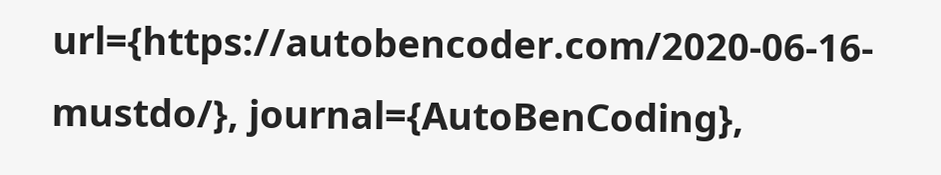url={https://autobencoder.com/2020-06-16-mustdo/}, journal={AutoBenCoding},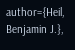author={Heil, Benjamin J.},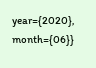year={2020}, month={06}}